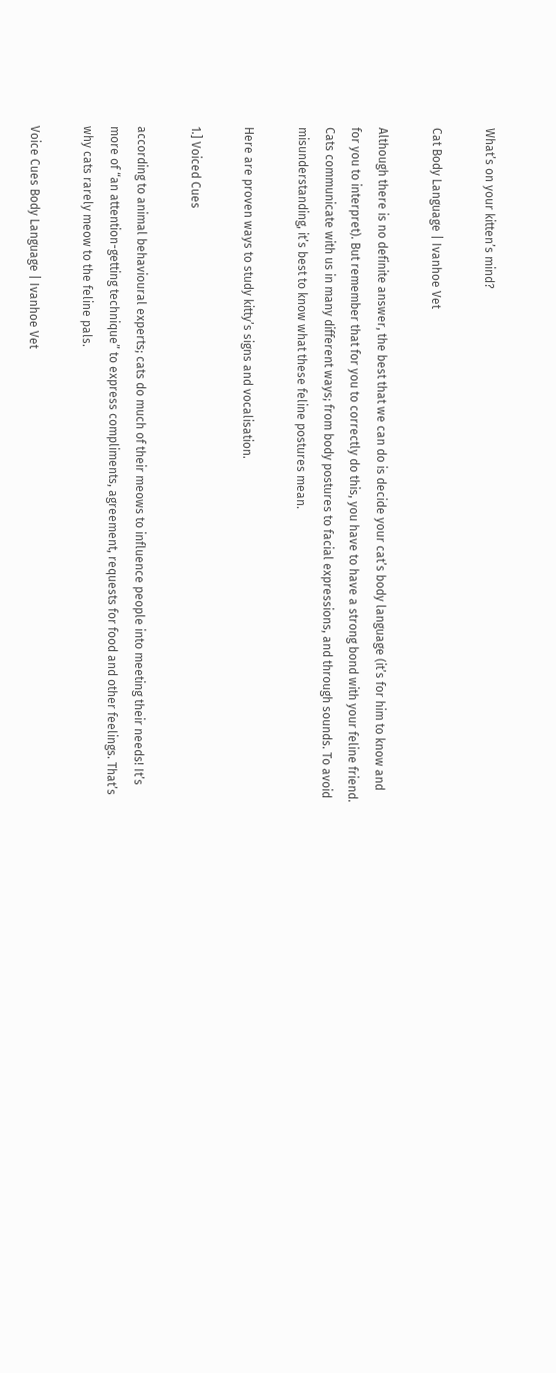What’s on your kitten’s mind?

Cat Body Language | Ivanhoe Vet

Although there is no definite answer, the best that we can do is decide your cat’s body language (it’s for him to know and for you to interpret). But remember that for you to correctly do this, you have to have a strong bond with your feline friend. Cats communicate with us in many different ways; from body postures to facial expressions, and through sounds. To avoid misunderstanding, it’s best to know what these feline postures mean.

Here are proven ways to study kitty’s signs and vocalisation.

1.] Voiced Cues

according to animal behavioural experts; cats do much of their meows to influence people into meeting their needs! It’s more of “an attention-getting technique” to express compliments, agreement, requests for food and other feelings. That’s why cats rarely meow to the feline pals.

Voice Cues Body Language | Ivanhoe Vet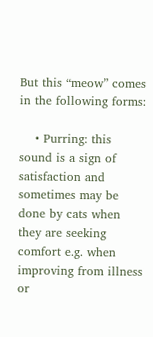But this “meow” comes in the following forms:

    • Purring: this sound is a sign of satisfaction and sometimes may be done by cats when they are seeking comfort e.g. when improving from illness or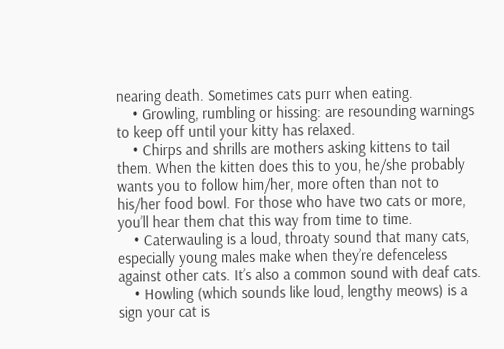nearing death. Sometimes cats purr when eating.
    • Growling, rumbling or hissing: are resounding warnings to keep off until your kitty has relaxed.
    • Chirps and shrills are mothers asking kittens to tail them. When the kitten does this to you, he/she probably wants you to follow him/her, more often than not to his/her food bowl. For those who have two cats or more, you’ll hear them chat this way from time to time.
    • Caterwauling is a loud, throaty sound that many cats, especially young males make when they’re defenceless against other cats. It’s also a common sound with deaf cats.
    • Howling (which sounds like loud, lengthy meows) is a sign your cat is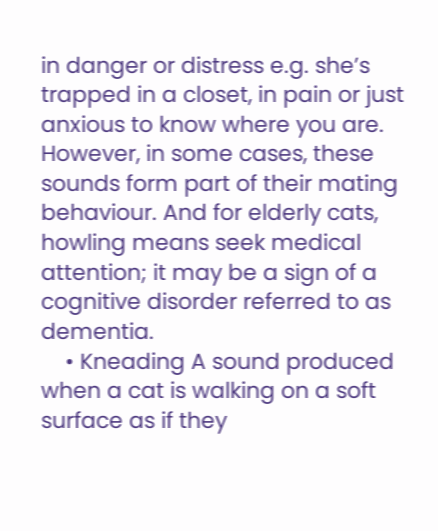in danger or distress e.g. she’s trapped in a closet, in pain or just anxious to know where you are.  However, in some cases, these sounds form part of their mating behaviour. And for elderly cats, howling means seek medical attention; it may be a sign of a cognitive disorder referred to as dementia.
    • Kneading A sound produced when a cat is walking on a soft surface as if they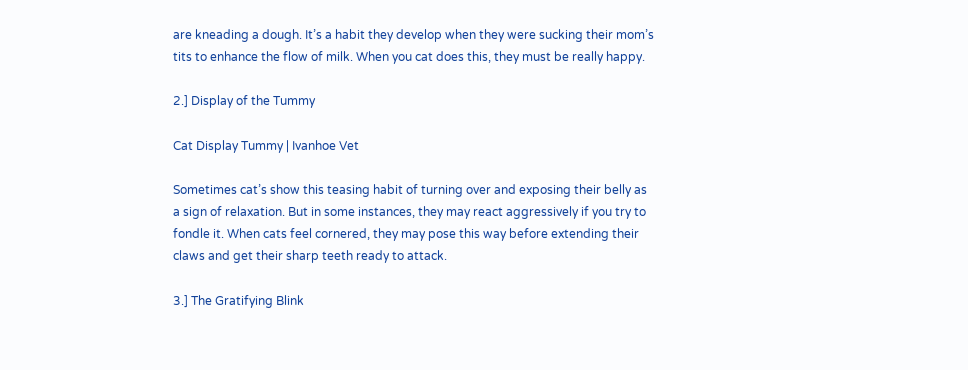are kneading a dough. It’s a habit they develop when they were sucking their mom’s tits to enhance the flow of milk. When you cat does this, they must be really happy.

2.] Display of the Tummy

Cat Display Tummy | Ivanhoe Vet

Sometimes cat’s show this teasing habit of turning over and exposing their belly as a sign of relaxation. But in some instances, they may react aggressively if you try to fondle it. When cats feel cornered, they may pose this way before extending their claws and get their sharp teeth ready to attack.

3.] The Gratifying Blink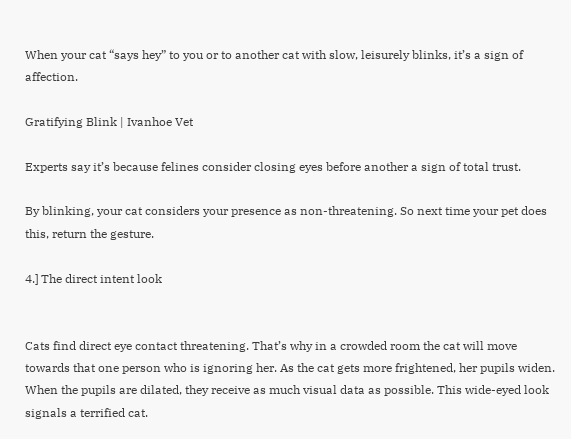When your cat “says hey” to you or to another cat with slow, leisurely blinks, it’s a sign of affection.

Gratifying Blink | Ivanhoe Vet

Experts say it’s because felines consider closing eyes before another a sign of total trust.

By blinking, your cat considers your presence as non-threatening. So next time your pet does this, return the gesture.

4.] The direct intent look


Cats find direct eye contact threatening. That’s why in a crowded room the cat will move towards that one person who is ignoring her. As the cat gets more frightened, her pupils widen. When the pupils are dilated, they receive as much visual data as possible. This wide-eyed look signals a terrified cat.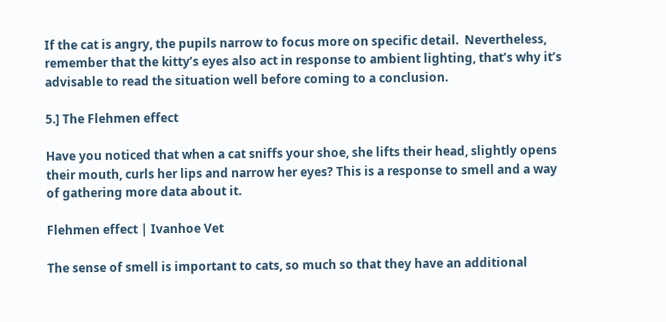If the cat is angry, the pupils narrow to focus more on specific detail.  Nevertheless, remember that the kitty’s eyes also act in response to ambient lighting, that’s why it’s advisable to read the situation well before coming to a conclusion.

5.] The Flehmen effect

Have you noticed that when a cat sniffs your shoe, she lifts their head, slightly opens their mouth, curls her lips and narrow her eyes? This is a response to smell and a way of gathering more data about it.

Flehmen effect | Ivanhoe Vet

The sense of smell is important to cats, so much so that they have an additional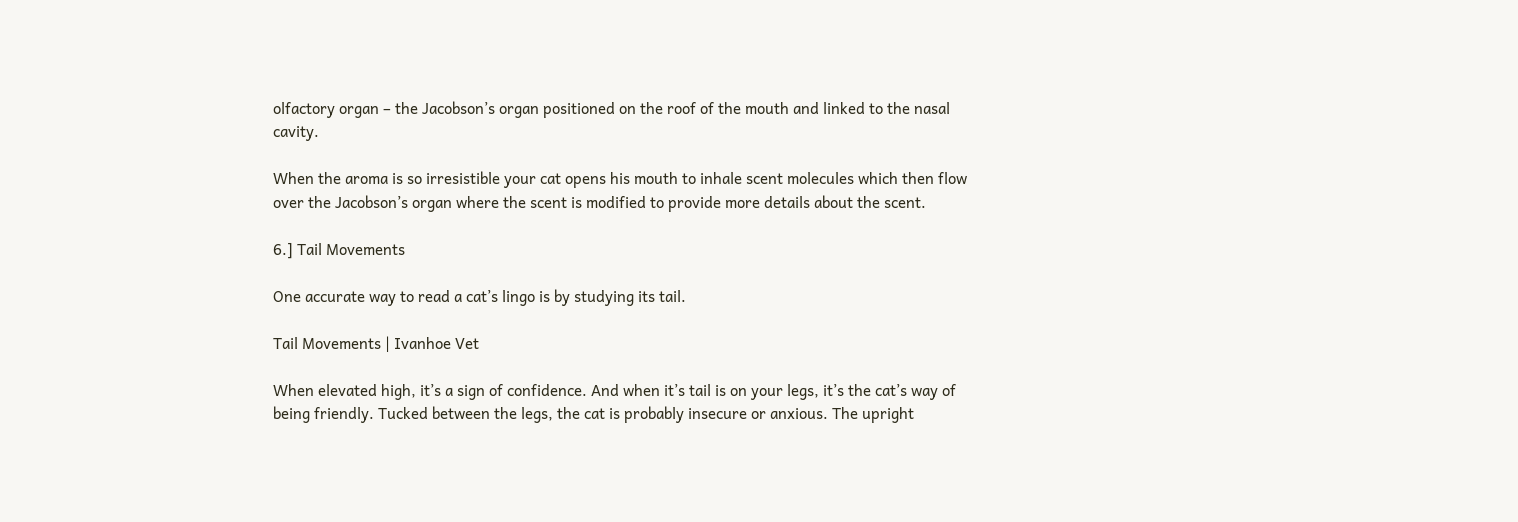olfactory organ – the Jacobson’s organ positioned on the roof of the mouth and linked to the nasal cavity.

When the aroma is so irresistible your cat opens his mouth to inhale scent molecules which then flow over the Jacobson’s organ where the scent is modified to provide more details about the scent.

6.] Tail Movements

One accurate way to read a cat’s lingo is by studying its tail.

Tail Movements | Ivanhoe Vet

When elevated high, it’s a sign of confidence. And when it’s tail is on your legs, it’s the cat’s way of being friendly. Tucked between the legs, the cat is probably insecure or anxious. The upright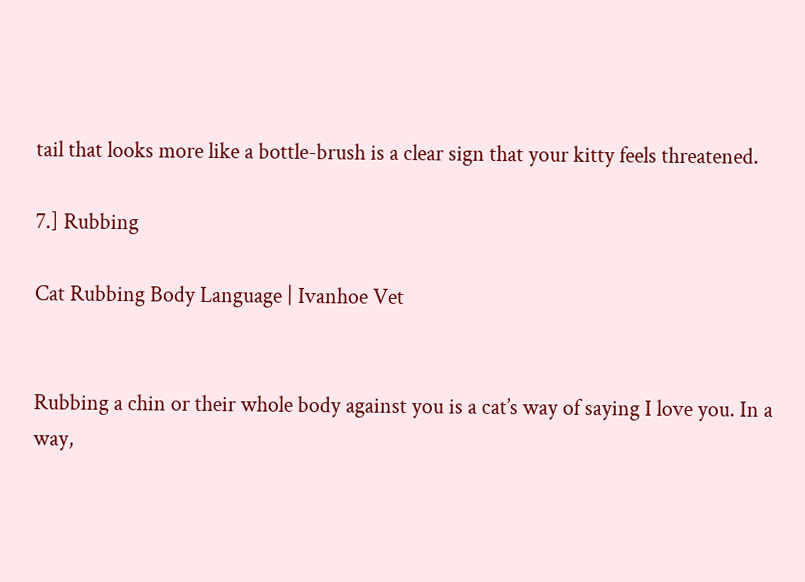tail that looks more like a bottle-brush is a clear sign that your kitty feels threatened.

7.] Rubbing

Cat Rubbing Body Language | Ivanhoe Vet


Rubbing a chin or their whole body against you is a cat’s way of saying I love you. In a way,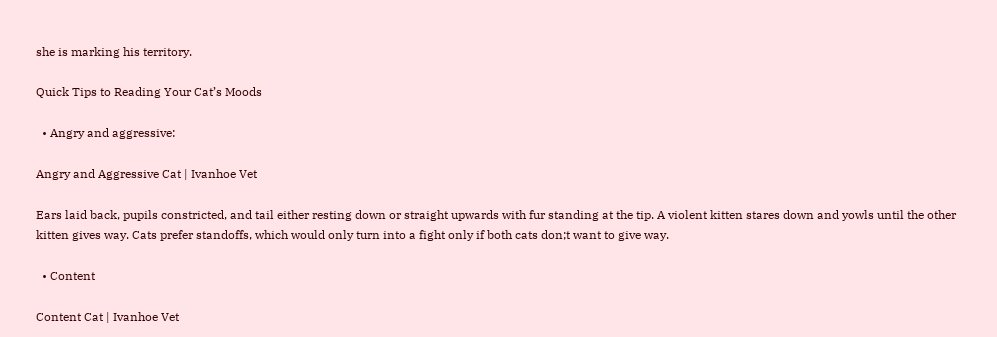she is marking his territory.

Quick Tips to Reading Your Cat’s Moods

  • Angry and aggressive:

Angry and Aggressive Cat | Ivanhoe Vet

Ears laid back, pupils constricted, and tail either resting down or straight upwards with fur standing at the tip. A violent kitten stares down and yowls until the other kitten gives way. Cats prefer standoffs, which would only turn into a fight only if both cats don;t want to give way.

  • Content

Content Cat | Ivanhoe Vet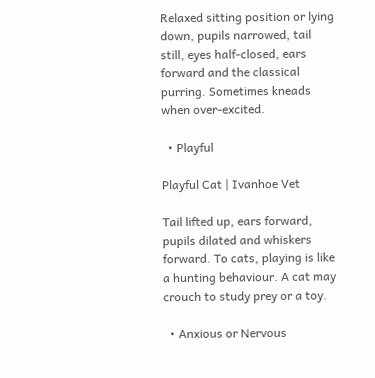Relaxed sitting position or lying down, pupils narrowed, tail still, eyes half-closed, ears forward and the classical purring. Sometimes kneads when over-excited.

  • Playful

Playful Cat | Ivanhoe Vet

Tail lifted up, ears forward, pupils dilated and whiskers forward. To cats, playing is like a hunting behaviour. A cat may crouch to study prey or a toy.

  • Anxious or Nervous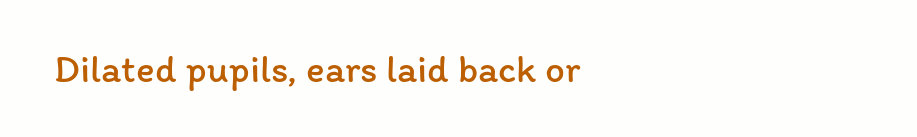Dilated pupils, ears laid back or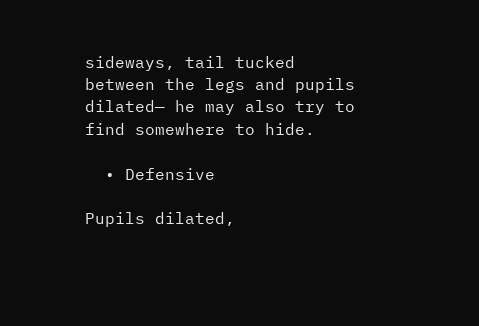sideways, tail tucked between the legs and pupils dilated— he may also try to find somewhere to hide.

  • Defensive

Pupils dilated,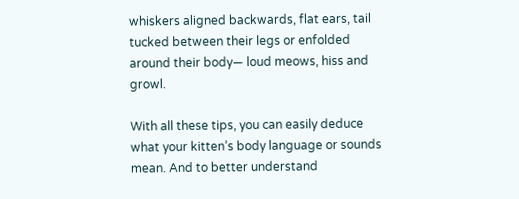whiskers aligned backwards, flat ears, tail tucked between their legs or enfolded around their body— loud meows, hiss and growl.

With all these tips, you can easily deduce what your kitten’s body language or sounds mean. And to better understand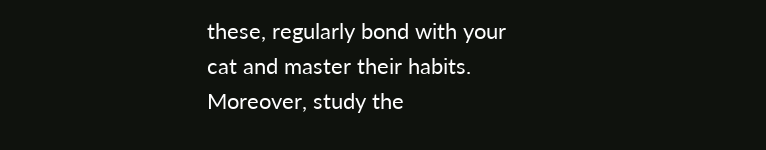these, regularly bond with your cat and master their habits. Moreover, study the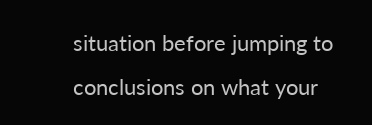situation before jumping to conclusions on what your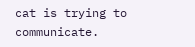cat is trying to communicate.